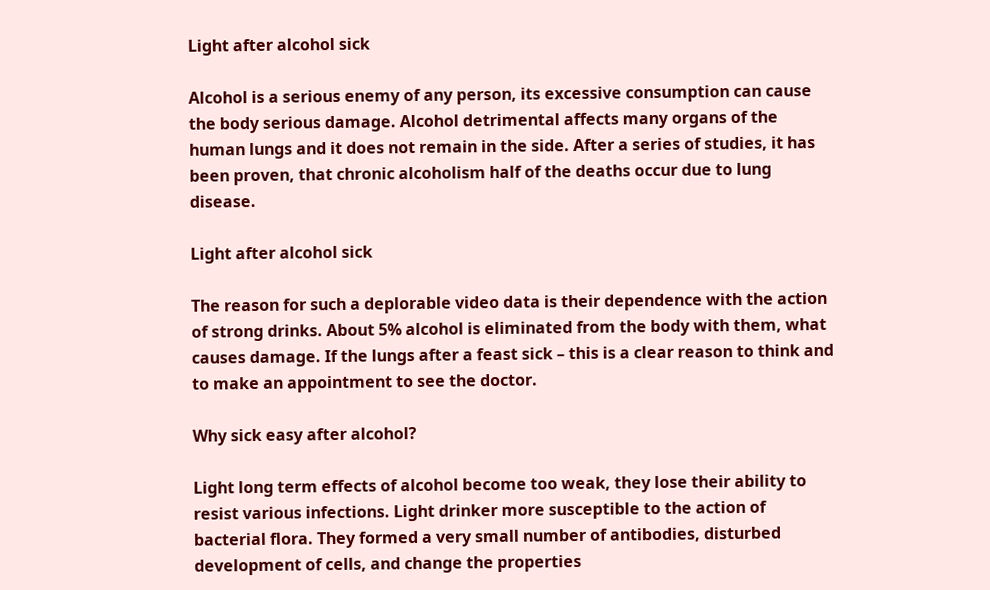Light after alcohol sick

Alcohol is a serious enemy of any person, its excessive consumption can cause the body serious damage. Alcohol detrimental affects many organs of the human lungs and it does not remain in the side. After a series of studies, it has been proven, that chronic alcoholism half of the deaths occur due to lung disease.

Light after alcohol sick

The reason for such a deplorable video data is their dependence with the action of strong drinks. About 5% alcohol is eliminated from the body with them, what causes damage. If the lungs after a feast sick – this is a clear reason to think and to make an appointment to see the doctor.

Why sick easy after alcohol?

Light long term effects of alcohol become too weak, they lose their ability to resist various infections. Light drinker more susceptible to the action of bacterial flora. They formed a very small number of antibodies, disturbed development of cells, and change the properties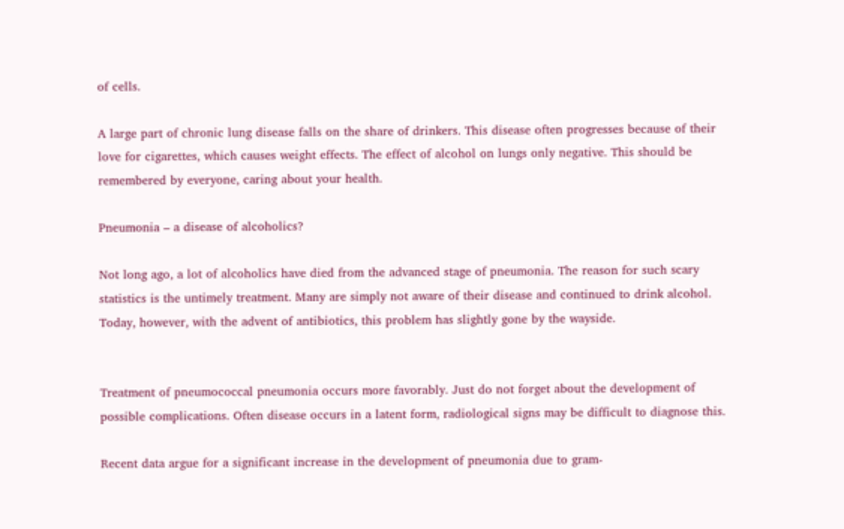of cells.

A large part of chronic lung disease falls on the share of drinkers. This disease often progresses because of their love for cigarettes, which causes weight effects. The effect of alcohol on lungs only negative. This should be remembered by everyone, caring about your health.

Pneumonia – a disease of alcoholics?

Not long ago, a lot of alcoholics have died from the advanced stage of pneumonia. The reason for such scary statistics is the untimely treatment. Many are simply not aware of their disease and continued to drink alcohol. Today, however, with the advent of antibiotics, this problem has slightly gone by the wayside.


Treatment of pneumococcal pneumonia occurs more favorably. Just do not forget about the development of possible complications. Often disease occurs in a latent form, radiological signs may be difficult to diagnose this.

Recent data argue for a significant increase in the development of pneumonia due to gram-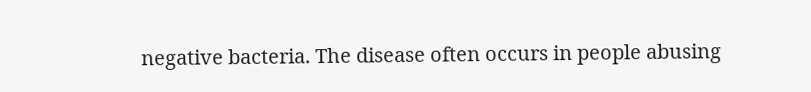negative bacteria. The disease often occurs in people abusing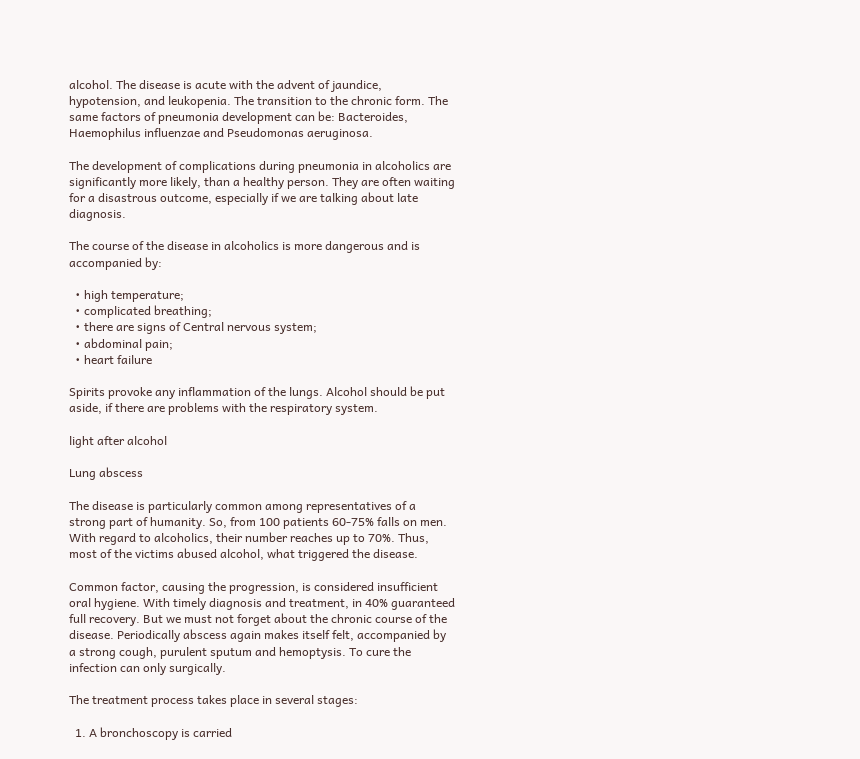alcohol. The disease is acute with the advent of jaundice, hypotension, and leukopenia. The transition to the chronic form. The same factors of pneumonia development can be: Bacteroides, Haemophilus influenzae and Pseudomonas aeruginosa.

The development of complications during pneumonia in alcoholics are significantly more likely, than a healthy person. They are often waiting for a disastrous outcome, especially if we are talking about late diagnosis.

The course of the disease in alcoholics is more dangerous and is accompanied by:

  • high temperature;
  • complicated breathing;
  • there are signs of Central nervous system;
  • abdominal pain;
  • heart failure

Spirits provoke any inflammation of the lungs. Alcohol should be put aside, if there are problems with the respiratory system.

light after alcohol

Lung abscess

The disease is particularly common among representatives of a strong part of humanity. So, from 100 patients 60-75% falls on men. With regard to alcoholics, their number reaches up to 70%. Thus, most of the victims abused alcohol, what triggered the disease.

Common factor, causing the progression, is considered insufficient oral hygiene. With timely diagnosis and treatment, in 40% guaranteed full recovery. But we must not forget about the chronic course of the disease. Periodically abscess again makes itself felt, accompanied by a strong cough, purulent sputum and hemoptysis. To cure the infection can only surgically.

The treatment process takes place in several stages:

  1. A bronchoscopy is carried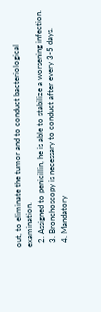out, to eliminate the tumor and to conduct bacteriological examination.
  2. Assigned to penicillin, he is able to stabilize a worsening infection.
  3. Bronchoscopy is necessary to conduct after every 3-5 days.
  4. Mandatory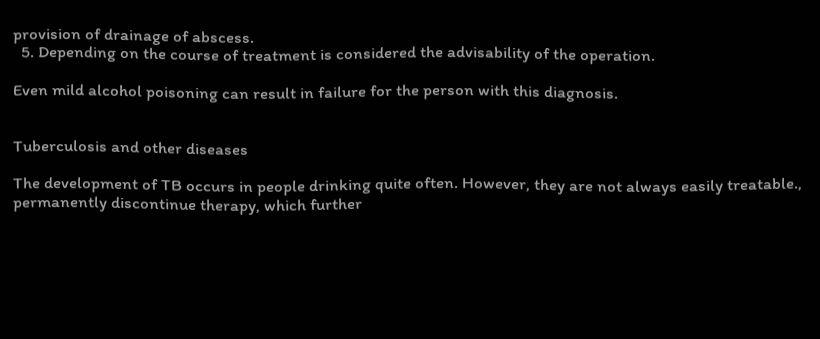provision of drainage of abscess.
  5. Depending on the course of treatment is considered the advisability of the operation.

Even mild alcohol poisoning can result in failure for the person with this diagnosis.


Tuberculosis and other diseases

The development of TB occurs in people drinking quite often. However, they are not always easily treatable., permanently discontinue therapy, which further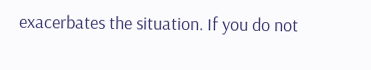exacerbates the situation. If you do not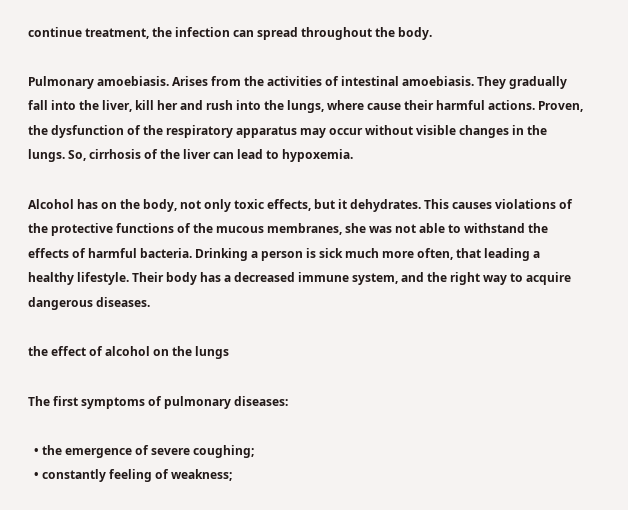continue treatment, the infection can spread throughout the body.

Pulmonary amoebiasis. Arises from the activities of intestinal amoebiasis. They gradually fall into the liver, kill her and rush into the lungs, where cause their harmful actions. Proven, the dysfunction of the respiratory apparatus may occur without visible changes in the lungs. So, cirrhosis of the liver can lead to hypoxemia.

Alcohol has on the body, not only toxic effects, but it dehydrates. This causes violations of the protective functions of the mucous membranes, she was not able to withstand the effects of harmful bacteria. Drinking a person is sick much more often, that leading a healthy lifestyle. Their body has a decreased immune system, and the right way to acquire dangerous diseases.

the effect of alcohol on the lungs

The first symptoms of pulmonary diseases:

  • the emergence of severe coughing;
  • constantly feeling of weakness;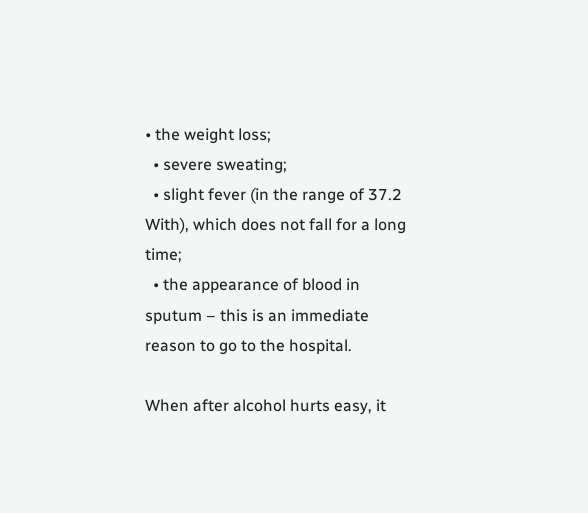• the weight loss;
  • severe sweating;
  • slight fever (in the range of 37.2 With), which does not fall for a long time;
  • the appearance of blood in sputum – this is an immediate reason to go to the hospital.

When after alcohol hurts easy, it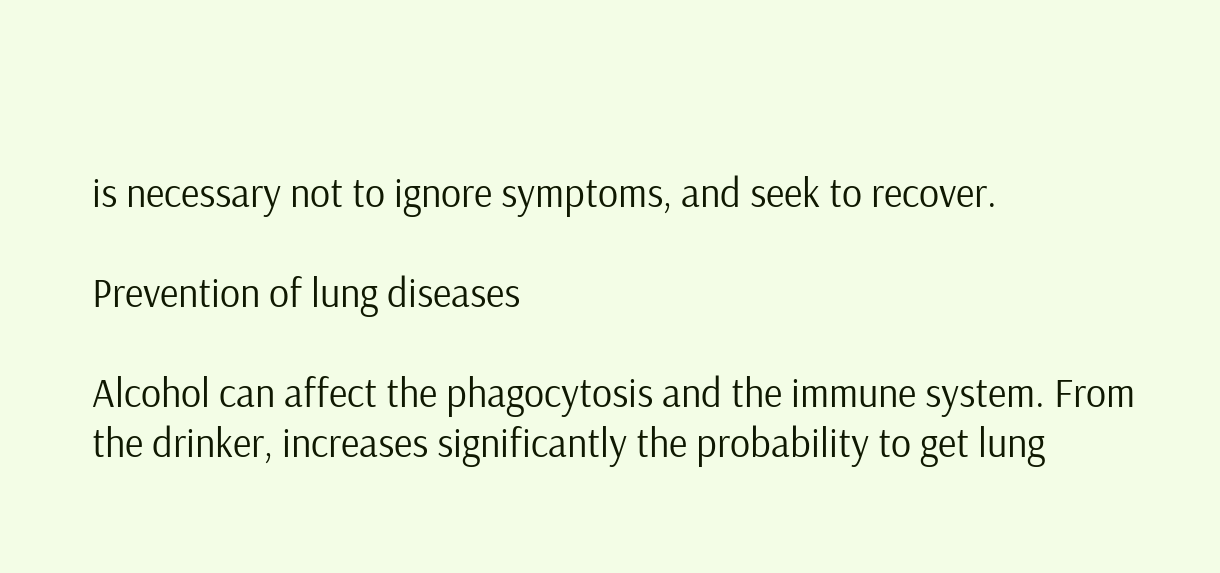is necessary not to ignore symptoms, and seek to recover.

Prevention of lung diseases

Alcohol can affect the phagocytosis and the immune system. From the drinker, increases significantly the probability to get lung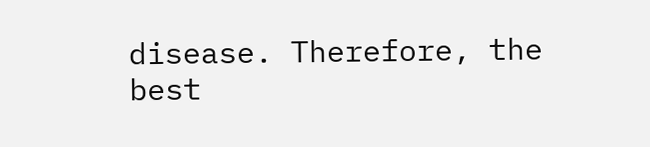disease. Therefore, the best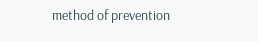method of prevention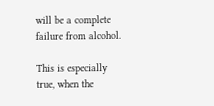will be a complete failure from alcohol.

This is especially true, when the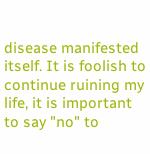disease manifested itself. It is foolish to continue ruining my life, it is important to say "no" to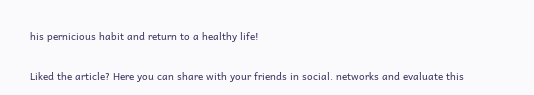his pernicious habit and return to a healthy life!

Liked the article? Here you can share with your friends in social. networks and evaluate this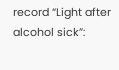record “Light after alcohol sick”: